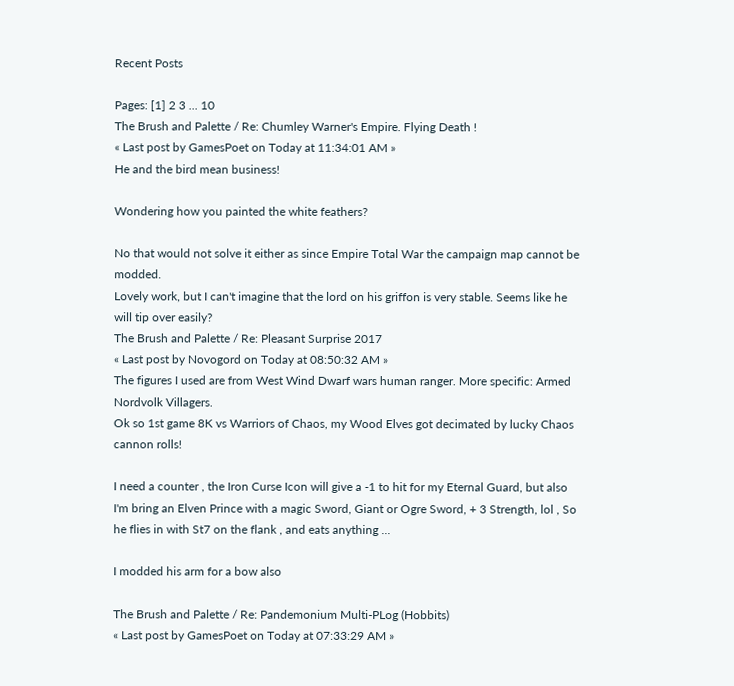Recent Posts

Pages: [1] 2 3 ... 10
The Brush and Palette / Re: Chumley Warner's Empire. Flying Death !
« Last post by GamesPoet on Today at 11:34:01 AM »
He and the bird mean business!

Wondering how you painted the white feathers?

No that would not solve it either as since Empire Total War the campaign map cannot be modded.
Lovely work, but I can't imagine that the lord on his griffon is very stable. Seems like he will tip over easily?
The Brush and Palette / Re: Pleasant Surprise 2017
« Last post by Novogord on Today at 08:50:32 AM »
The figures I used are from West Wind Dwarf wars human ranger. More specific: Armed Nordvolk Villagers.
Ok so 1st game 8K vs Warriors of Chaos, my Wood Elves got decimated by lucky Chaos cannon rolls!

I need a counter , the Iron Curse Icon will give a -1 to hit for my Eternal Guard, but also I'm bring an Elven Prince with a magic Sword, Giant or Ogre Sword, + 3 Strength, lol , So he flies in with St7 on the flank , and eats anything ...

I modded his arm for a bow also

The Brush and Palette / Re: Pandemonium Multi-PLog (Hobbits)
« Last post by GamesPoet on Today at 07:33:29 AM »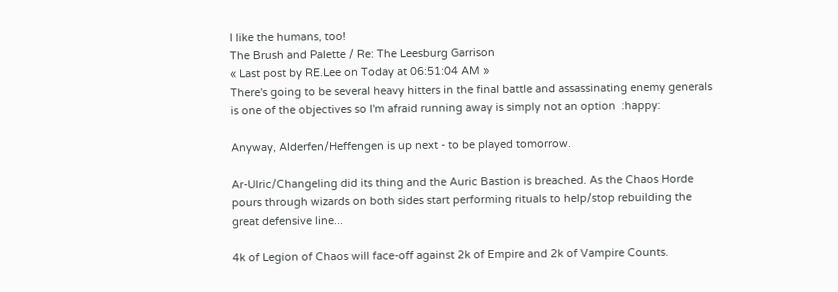I like the humans, too!
The Brush and Palette / Re: The Leesburg Garrison
« Last post by RE.Lee on Today at 06:51:04 AM »
There's going to be several heavy hitters in the final battle and assassinating enemy generals is one of the objectives so I'm afraid running away is simply not an option  :happy:

Anyway, Alderfen/Heffengen is up next - to be played tomorrow.

Ar-Ulric/Changeling did its thing and the Auric Bastion is breached. As the Chaos Horde pours through wizards on both sides start performing rituals to help/stop rebuilding the great defensive line...

4k of Legion of Chaos will face-off against 2k of Empire and 2k of Vampire Counts.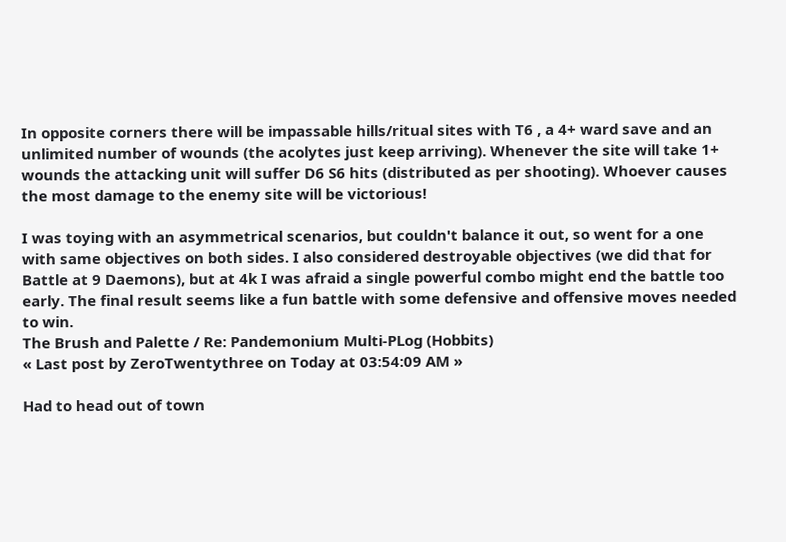In opposite corners there will be impassable hills/ritual sites with T6 , a 4+ ward save and an unlimited number of wounds (the acolytes just keep arriving). Whenever the site will take 1+ wounds the attacking unit will suffer D6 S6 hits (distributed as per shooting). Whoever causes the most damage to the enemy site will be victorious!

I was toying with an asymmetrical scenarios, but couldn't balance it out, so went for a one with same objectives on both sides. I also considered destroyable objectives (we did that for Battle at 9 Daemons), but at 4k I was afraid a single powerful combo might end the battle too early. The final result seems like a fun battle with some defensive and offensive moves needed to win.
The Brush and Palette / Re: Pandemonium Multi-PLog (Hobbits)
« Last post by ZeroTwentythree on Today at 03:54:09 AM »

Had to head out of town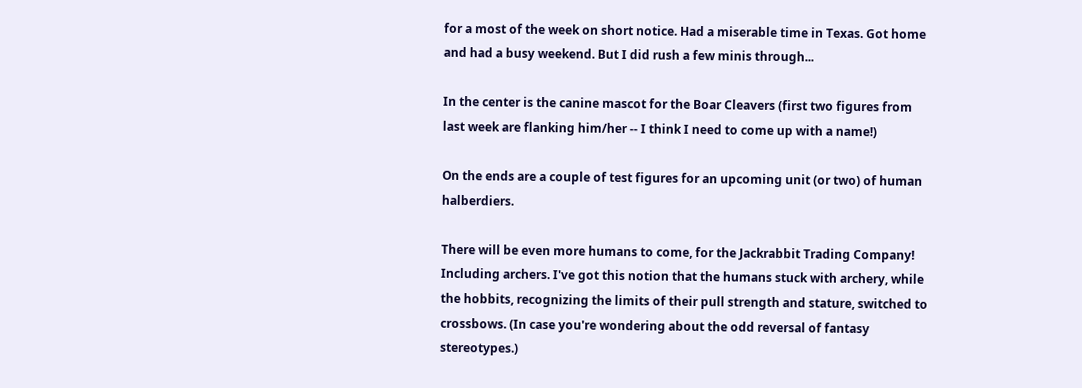for a most of the week on short notice. Had a miserable time in Texas. Got home and had a busy weekend. But I did rush a few minis through...

In the center is the canine mascot for the Boar Cleavers (first two figures from last week are flanking him/her -- I think I need to come up with a name!)

On the ends are a couple of test figures for an upcoming unit (or two) of human halberdiers.

There will be even more humans to come, for the Jackrabbit Trading Company! Including archers. I've got this notion that the humans stuck with archery, while the hobbits, recognizing the limits of their pull strength and stature, switched to crossbows. (In case you're wondering about the odd reversal of fantasy stereotypes.)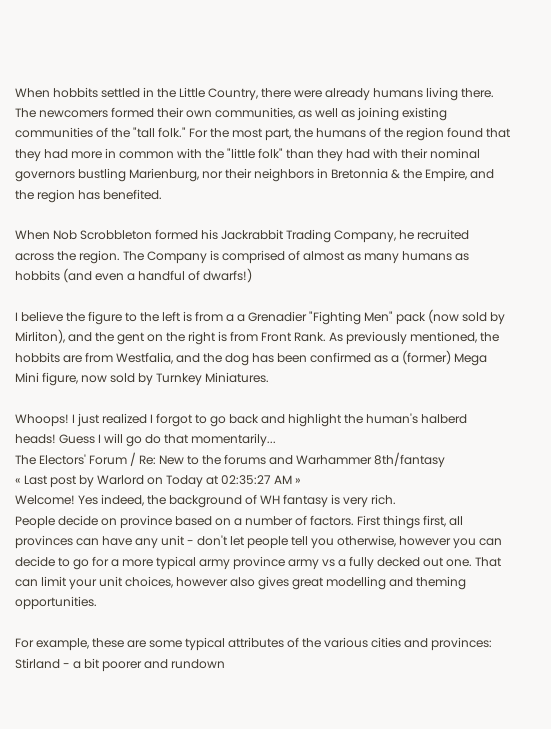When hobbits settled in the Little Country, there were already humans living there. The newcomers formed their own communities, as well as joining existing communities of the "tall folk." For the most part, the humans of the region found that they had more in common with the "little folk" than they had with their nominal governors bustling Marienburg, nor their neighbors in Bretonnia & the Empire, and the region has benefited.

When Nob Scrobbleton formed his Jackrabbit Trading Company, he recruited across the region. The Company is comprised of almost as many humans as hobbits (and even a handful of dwarfs!)

I believe the figure to the left is from a a Grenadier "Fighting Men" pack (now sold by Mirliton), and the gent on the right is from Front Rank. As previously mentioned, the hobbits are from Westfalia, and the dog has been confirmed as a (former) Mega Mini figure, now sold by Turnkey Miniatures.

Whoops! I just realized I forgot to go back and highlight the human's halberd heads! Guess I will go do that momentarily...
The Electors' Forum / Re: New to the forums and Warhammer 8th/fantasy
« Last post by Warlord on Today at 02:35:27 AM »
Welcome! Yes indeed, the background of WH fantasy is very rich.
People decide on province based on a number of factors. First things first, all provinces can have any unit - don't let people tell you otherwise, however you can decide to go for a more typical army province army vs a fully decked out one. That can limit your unit choices, however also gives great modelling and theming opportunities.

For example, these are some typical attributes of the various cities and provinces:
Stirland - a bit poorer and rundown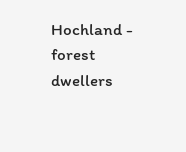Hochland - forest dwellers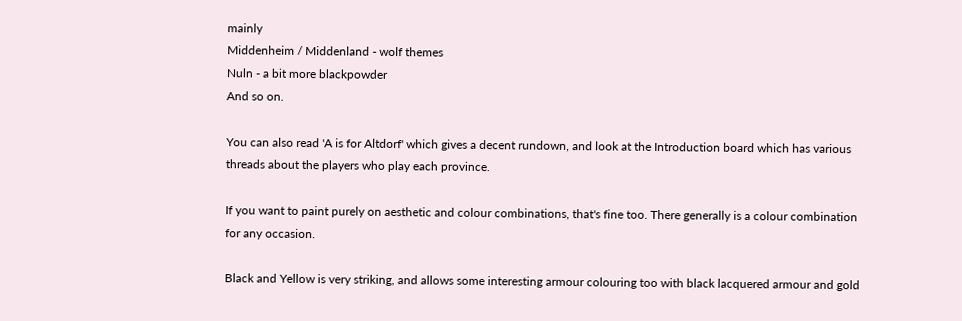mainly
Middenheim / Middenland - wolf themes
Nuln - a bit more blackpowder
And so on.

You can also read 'A is for Altdorf' which gives a decent rundown, and look at the Introduction board which has various threads about the players who play each province.

If you want to paint purely on aesthetic and colour combinations, that's fine too. There generally is a colour combination for any occasion.

Black and Yellow is very striking, and allows some interesting armour colouring too with black lacquered armour and gold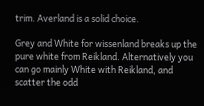trim. Averland is a solid choice.

Grey and White for wissenland breaks up the pure white from Reikland. Alternatively you can go mainly White with Reikland, and scatter the odd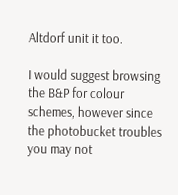Altdorf unit it too.

I would suggest browsing the B&P for colour schemes, however since the photobucket troubles you may not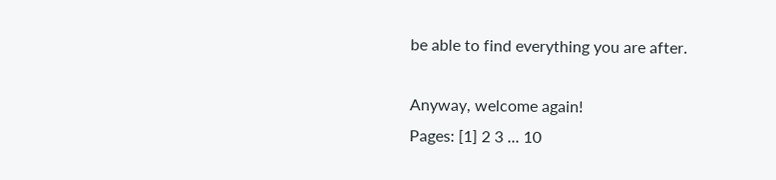be able to find everything you are after.

Anyway, welcome again!
Pages: [1] 2 3 ... 10